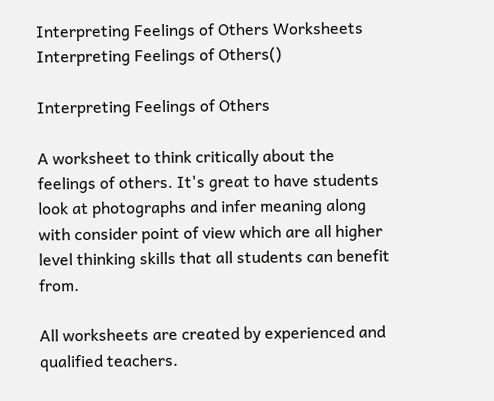Interpreting Feelings of Others Worksheets
Interpreting Feelings of Others()

Interpreting Feelings of Others

A worksheet to think critically about the feelings of others. It's great to have students look at photographs and infer meaning along with consider point of view which are all higher level thinking skills that all students can benefit from.

All worksheets are created by experienced and qualified teachers.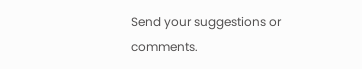Send your suggestions or comments.